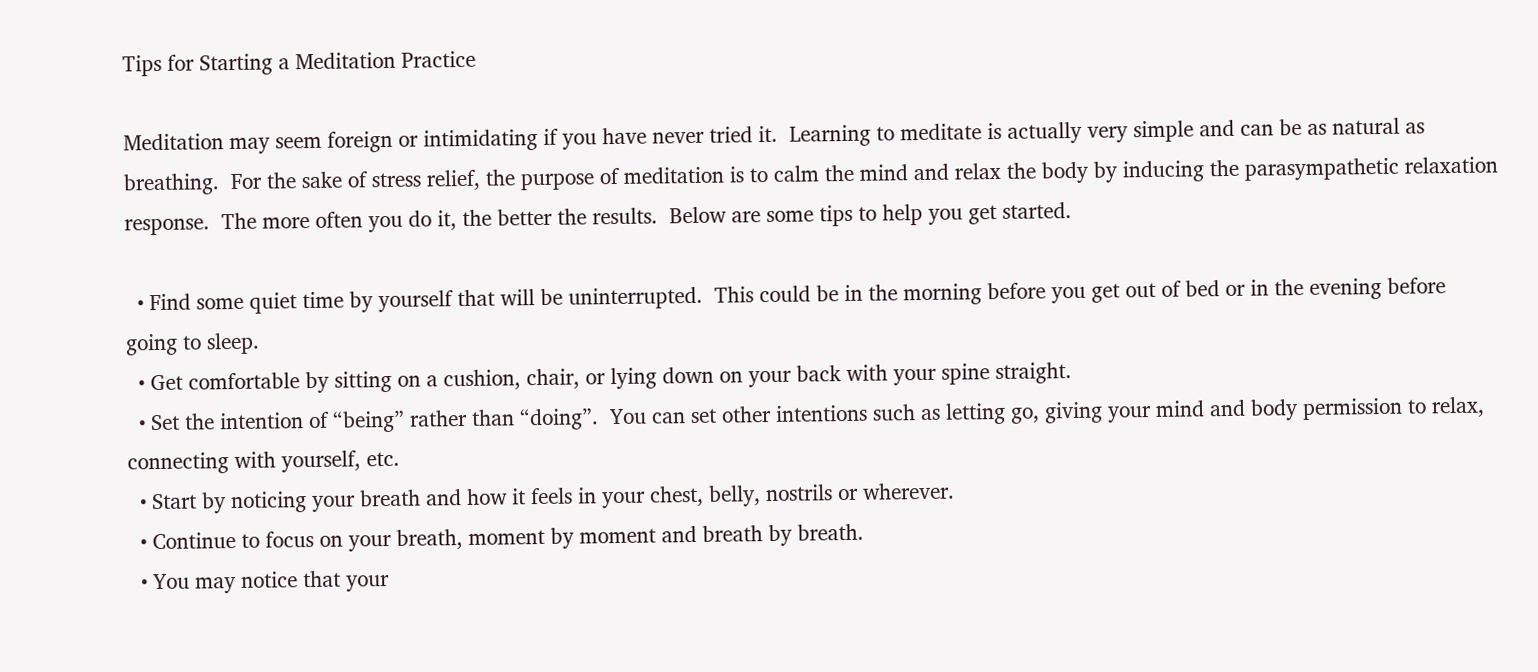Tips for Starting a Meditation Practice

Meditation may seem foreign or intimidating if you have never tried it.  Learning to meditate is actually very simple and can be as natural as breathing.  For the sake of stress relief, the purpose of meditation is to calm the mind and relax the body by inducing the parasympathetic relaxation response.  The more often you do it, the better the results.  Below are some tips to help you get started.

  • Find some quiet time by yourself that will be uninterrupted.  This could be in the morning before you get out of bed or in the evening before going to sleep.
  • Get comfortable by sitting on a cushion, chair, or lying down on your back with your spine straight.
  • Set the intention of “being” rather than “doing”.  You can set other intentions such as letting go, giving your mind and body permission to relax, connecting with yourself, etc.
  • Start by noticing your breath and how it feels in your chest, belly, nostrils or wherever.
  • Continue to focus on your breath, moment by moment and breath by breath.
  • You may notice that your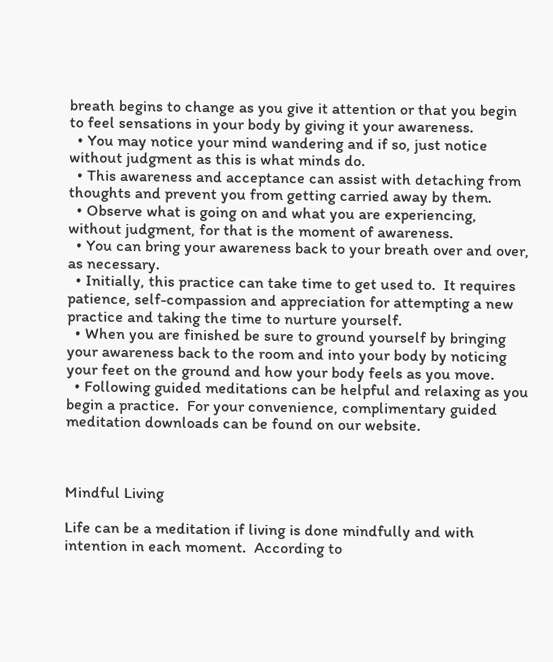breath begins to change as you give it attention or that you begin to feel sensations in your body by giving it your awareness.
  • You may notice your mind wandering and if so, just notice without judgment as this is what minds do.
  • This awareness and acceptance can assist with detaching from thoughts and prevent you from getting carried away by them.
  • Observe what is going on and what you are experiencing, without judgment, for that is the moment of awareness.
  • You can bring your awareness back to your breath over and over, as necessary.
  • Initially, this practice can take time to get used to.  It requires patience, self-compassion and appreciation for attempting a new practice and taking the time to nurture yourself.
  • When you are finished be sure to ground yourself by bringing your awareness back to the room and into your body by noticing your feet on the ground and how your body feels as you move.
  • Following guided meditations can be helpful and relaxing as you begin a practice.  For your convenience, complimentary guided meditation downloads can be found on our website.



Mindful Living

Life can be a meditation if living is done mindfully and with intention in each moment.  According to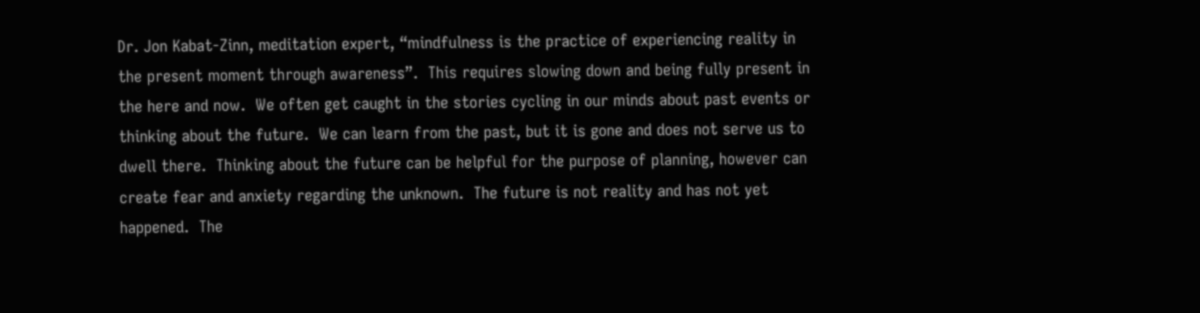Dr. Jon Kabat-Zinn, meditation expert, “mindfulness is the practice of experiencing reality in the present moment through awareness”.  This requires slowing down and being fully present in the here and now.  We often get caught in the stories cycling in our minds about past events or thinking about the future.  We can learn from the past, but it is gone and does not serve us to dwell there.  Thinking about the future can be helpful for the purpose of planning, however can create fear and anxiety regarding the unknown.  The future is not reality and has not yet happened.  The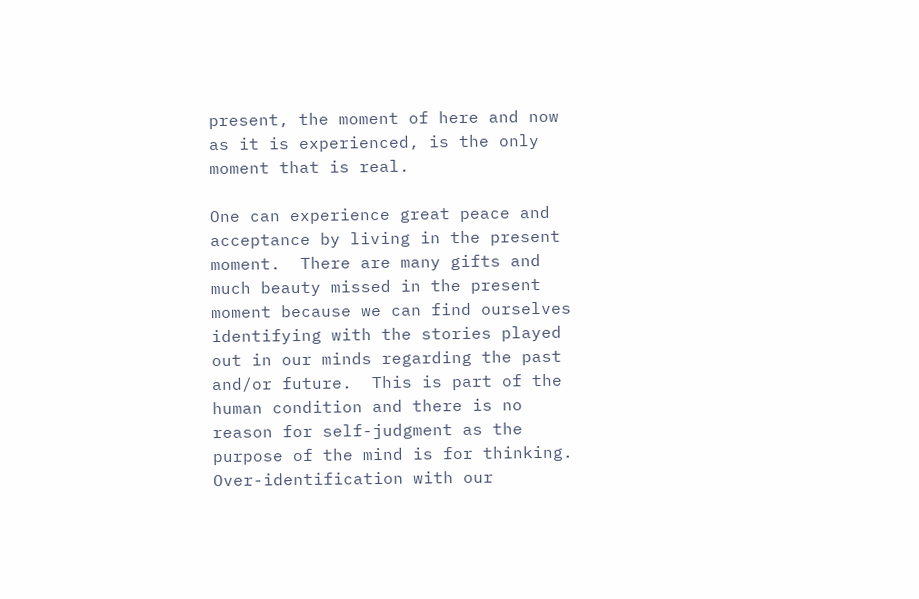present, the moment of here and now as it is experienced, is the only moment that is real.

One can experience great peace and acceptance by living in the present moment.  There are many gifts and much beauty missed in the present moment because we can find ourselves identifying with the stories played out in our minds regarding the past and/or future.  This is part of the human condition and there is no reason for self-judgment as the purpose of the mind is for thinking.  Over-identification with our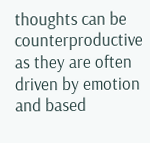thoughts can be counterproductive as they are often driven by emotion and based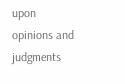upon opinions and judgments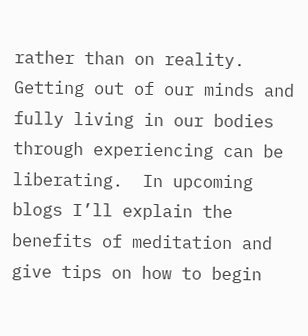rather than on reality.  Getting out of our minds and fully living in our bodies through experiencing can be liberating.  In upcoming blogs I’ll explain the benefits of meditation and give tips on how to begin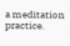a meditation practice.